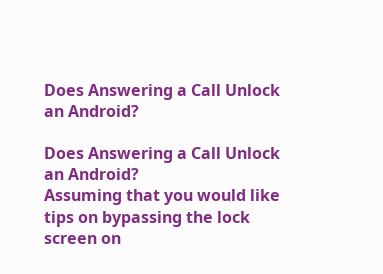Does Answering a Call Unlock an Android?

Does Answering a Call Unlock an Android?
Assuming that you would like tips on bypassing the lock screen on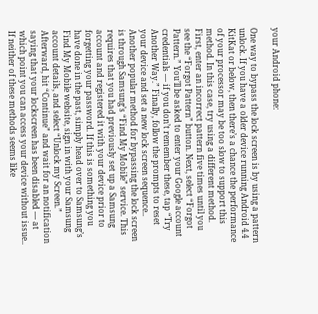your Android phone:

One way to bypass the lock screen is by using a pattern unlock. If you have a older device running Android 4.4 KitKat or below, then there’s a chance the performance of your processor may be too slow to support this method. In this case, try using a different method.
First, enter an incorrect pattern five times until you see the “Forgot Pattern” button. Next, select “Forgot Pattern.” You’ll be asked to enter your Google account credentials — if you don’t remember these, tap “Try Another Way.” Finally, follow the prompts to reset your device and set a new lock screen sequence..
Another popular method for bypassing the lock screen is through Samsung’s “Find My Mobile” service. This requires that you had previously set up a Samsung account and registered it with your device prior to forgetting your password. If this is something you have done in the past, simply head over to Samsung’s Find My Mobile website, sign in with your Samsung account details, and select “Unlock my Screen.” Afterward, hit “Continue” and wait for an notification saying that your lockscreen has been disabled — at which point you can access your device without issue..
If neither of these methods seems like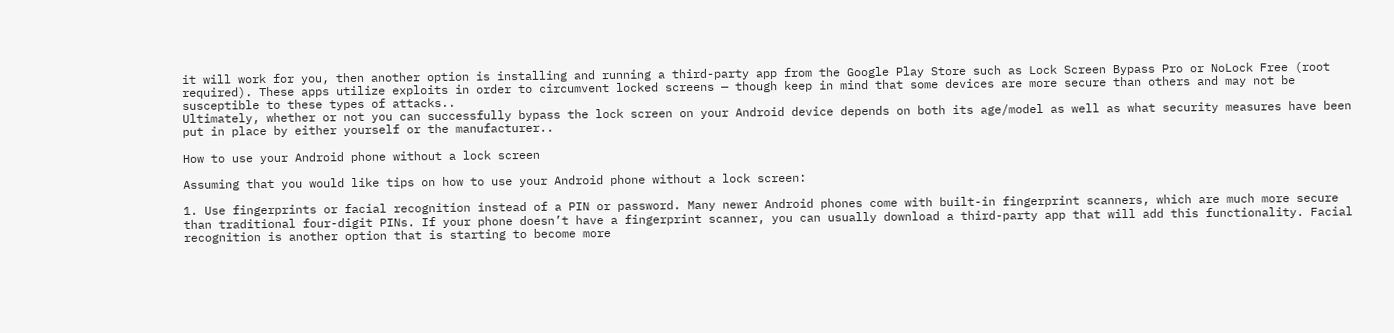it will work for you, then another option is installing and running a third-party app from the Google Play Store such as Lock Screen Bypass Pro or NoLock Free (root required). These apps utilize exploits in order to circumvent locked screens — though keep in mind that some devices are more secure than others and may not be susceptible to these types of attacks..
Ultimately, whether or not you can successfully bypass the lock screen on your Android device depends on both its age/model as well as what security measures have been put in place by either yourself or the manufacturer..

How to use your Android phone without a lock screen

Assuming that you would like tips on how to use your Android phone without a lock screen:

1. Use fingerprints or facial recognition instead of a PIN or password. Many newer Android phones come with built-in fingerprint scanners, which are much more secure than traditional four-digit PINs. If your phone doesn’t have a fingerprint scanner, you can usually download a third-party app that will add this functionality. Facial recognition is another option that is starting to become more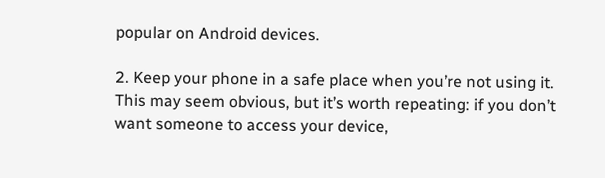popular on Android devices.

2. Keep your phone in a safe place when you’re not using it. This may seem obvious, but it’s worth repeating: if you don’t want someone to access your device,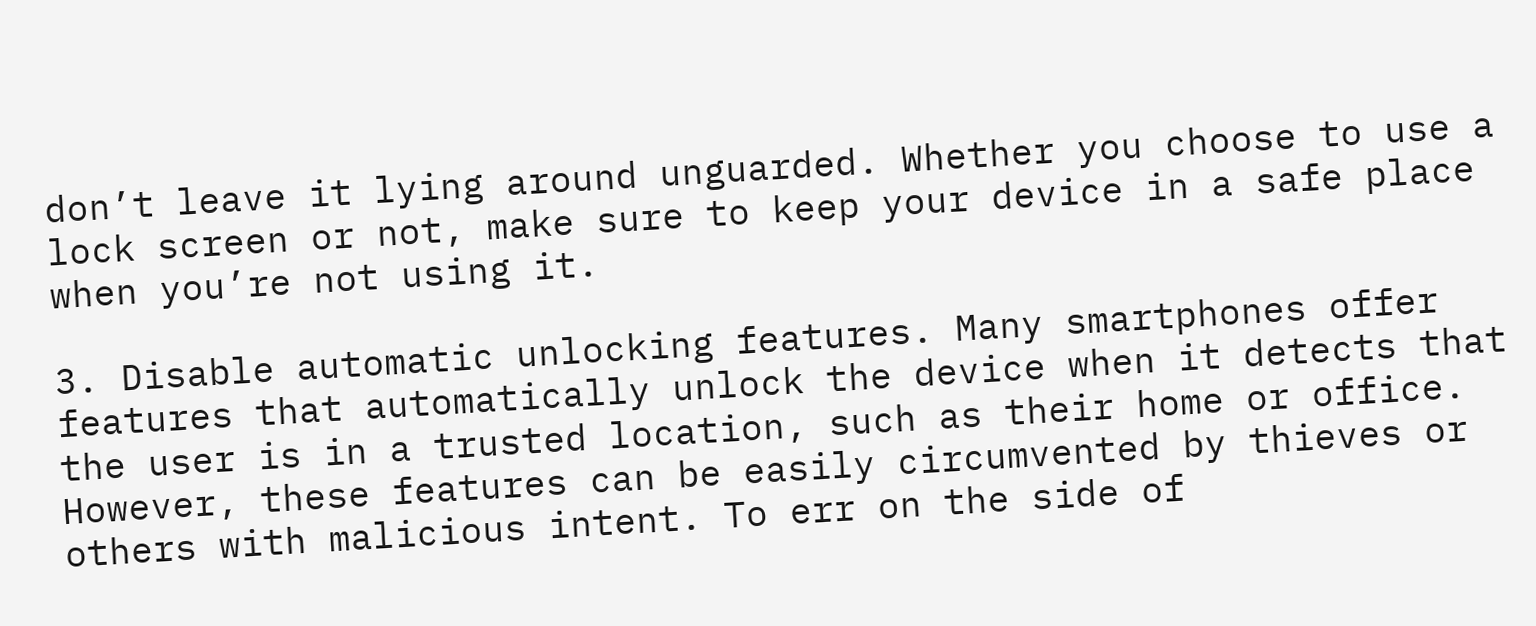don’t leave it lying around unguarded. Whether you choose to use a lock screen or not, make sure to keep your device in a safe place when you’re not using it.

3. Disable automatic unlocking features. Many smartphones offer features that automatically unlock the device when it detects that the user is in a trusted location, such as their home or office. However, these features can be easily circumvented by thieves or others with malicious intent. To err on the side of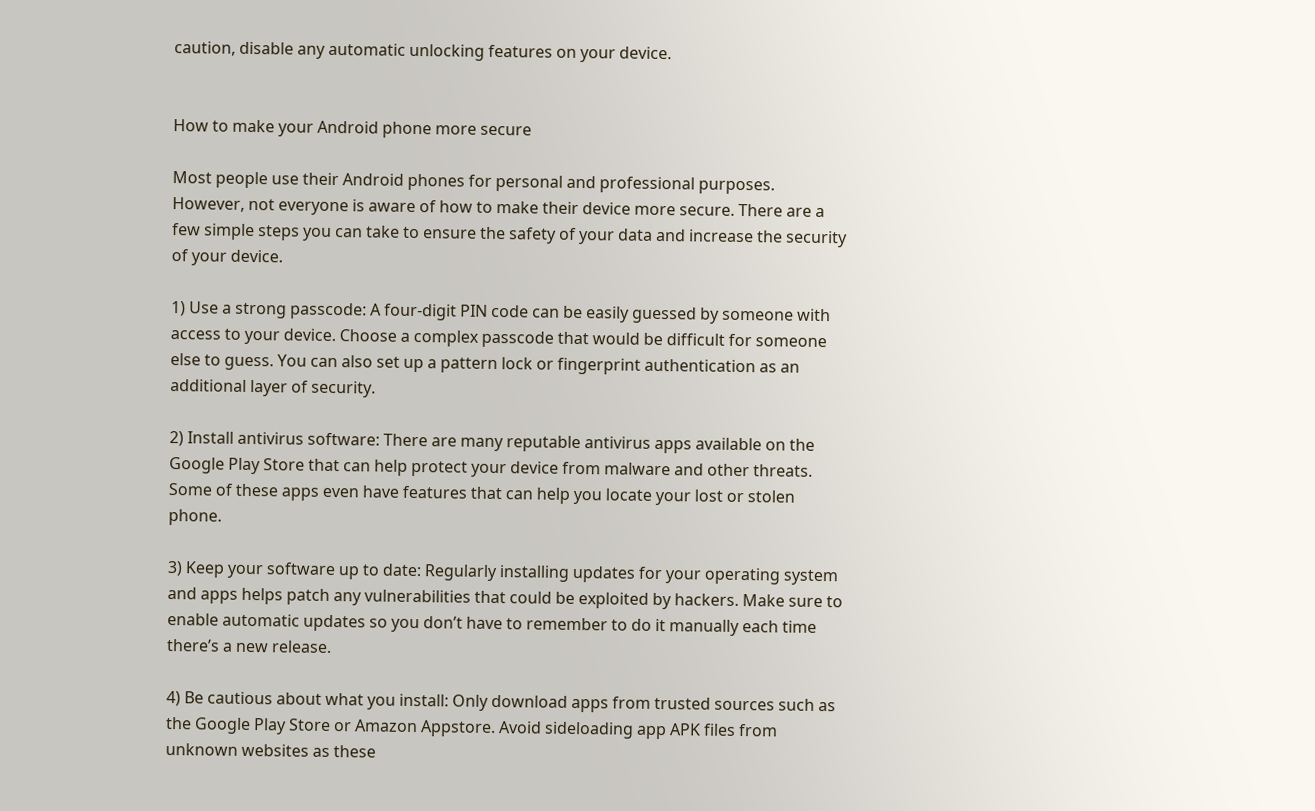caution, disable any automatic unlocking features on your device.


How to make your Android phone more secure

Most people use their Android phones for personal and professional purposes. However, not everyone is aware of how to make their device more secure. There are a few simple steps you can take to ensure the safety of your data and increase the security of your device.

1) Use a strong passcode: A four-digit PIN code can be easily guessed by someone with access to your device. Choose a complex passcode that would be difficult for someone else to guess. You can also set up a pattern lock or fingerprint authentication as an additional layer of security.

2) Install antivirus software: There are many reputable antivirus apps available on the Google Play Store that can help protect your device from malware and other threats. Some of these apps even have features that can help you locate your lost or stolen phone.

3) Keep your software up to date: Regularly installing updates for your operating system and apps helps patch any vulnerabilities that could be exploited by hackers. Make sure to enable automatic updates so you don’t have to remember to do it manually each time there’s a new release.

4) Be cautious about what you install: Only download apps from trusted sources such as the Google Play Store or Amazon Appstore. Avoid sideloading app APK files from unknown websites as these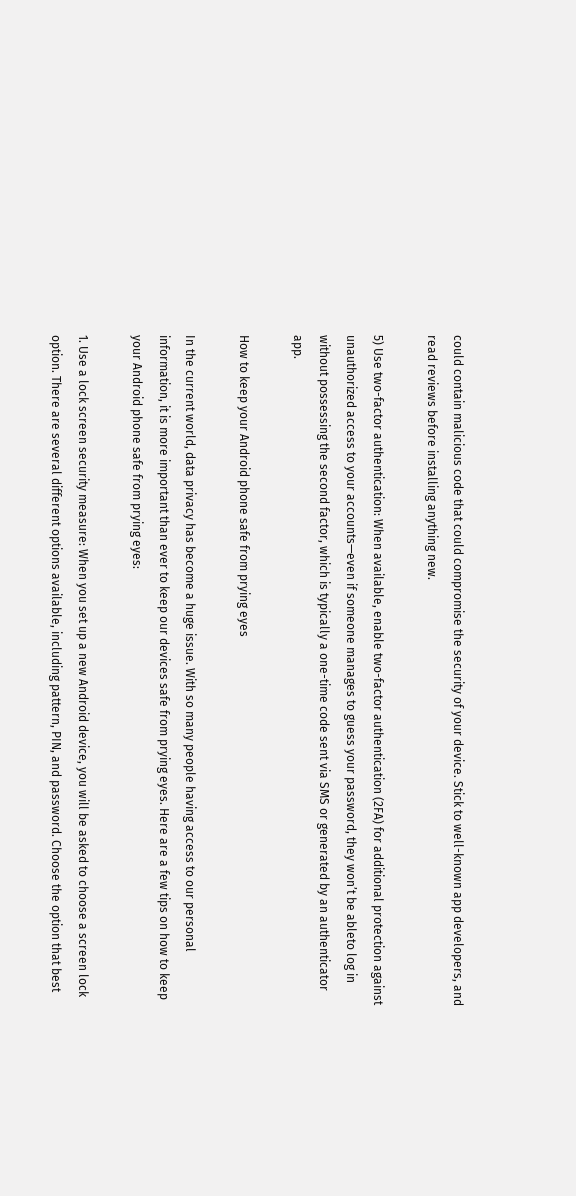could contain malicious code that could compromise the security of your device. Stick to well-known app developers, and read reviews before installing anything new.

5) Use two-factor authentication: When available, enable two-factor authentication (2FA) for additional protection against unauthorized access to your accounts—even if someone manages to guess your password, they won’t be ableto log in without possessing the second factor, which is typically a one-time code sent via SMS or generated by an authenticator app.

How to keep your Android phone safe from prying eyes

In the current world, data privacy has become a huge issue. With so many people having access to our personal information, it is more important than ever to keep our devices safe from prying eyes. Here are a few tips on how to keep your Android phone safe from prying eyes:

1. Use a lock screen security measure: When you set up a new Android device, you will be asked to choose a screen lock option. There are several different options available, including pattern, PIN, and password. Choose the option that best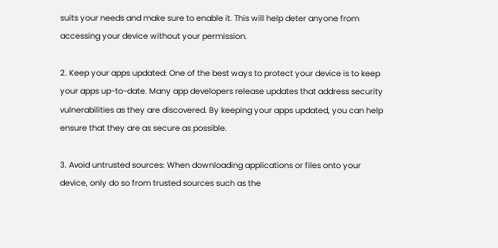suits your needs and make sure to enable it. This will help deter anyone from accessing your device without your permission.

2. Keep your apps updated: One of the best ways to protect your device is to keep your apps up-to-date. Many app developers release updates that address security vulnerabilities as they are discovered. By keeping your apps updated, you can help ensure that they are as secure as possible.

3. Avoid untrusted sources: When downloading applications or files onto your device, only do so from trusted sources such as the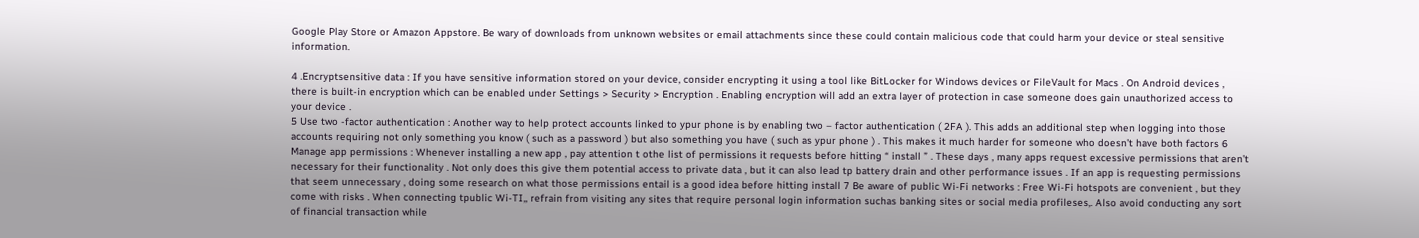Google Play Store or Amazon Appstore. Be wary of downloads from unknown websites or email attachments since these could contain malicious code that could harm your device or steal sensitive information.

4 .Encryptsensitive data : If you have sensitive information stored on your device, consider encrypting it using a tool like BitLocker for Windows devices or FileVault for Macs . On Android devices , there is built-in encryption which can be enabled under Settings > Security > Encryption . Enabling encryption will add an extra layer of protection in case someone does gain unauthorized access to your device .
5 Use two -factor authentication : Another way to help protect accounts linked to ypur phone is by enabling two – factor authentication ( 2FA ). This adds an additional step when logging into those accounts requiring not only something you know ( such as a password ) but also something you have ( such as ypur phone ) . This makes it much harder for someone who doesn’t have both factors 6 Manage app permissions : Whenever installing a new app , pay attention t othe list of permissions it requests before hitting “ install ” . These days , many apps request excessive permissions that aren’t necessary for their functionality . Not only does this give them potential access to private data , but it can also lead tp battery drain and other performance issues . If an app is requesting permissions that seem unnecessary , doing some research on what those permissions entail is a good idea before hitting install 7 Be aware of public Wi-Fi networks : Free Wi-Fi hotspots are convenient , but they come with risks . When connecting tpublic Wi-TI,, refrain from visiting any sites that require personal login information suchas banking sites or social media profileses,. Also avoid conducting any sort of financial transaction while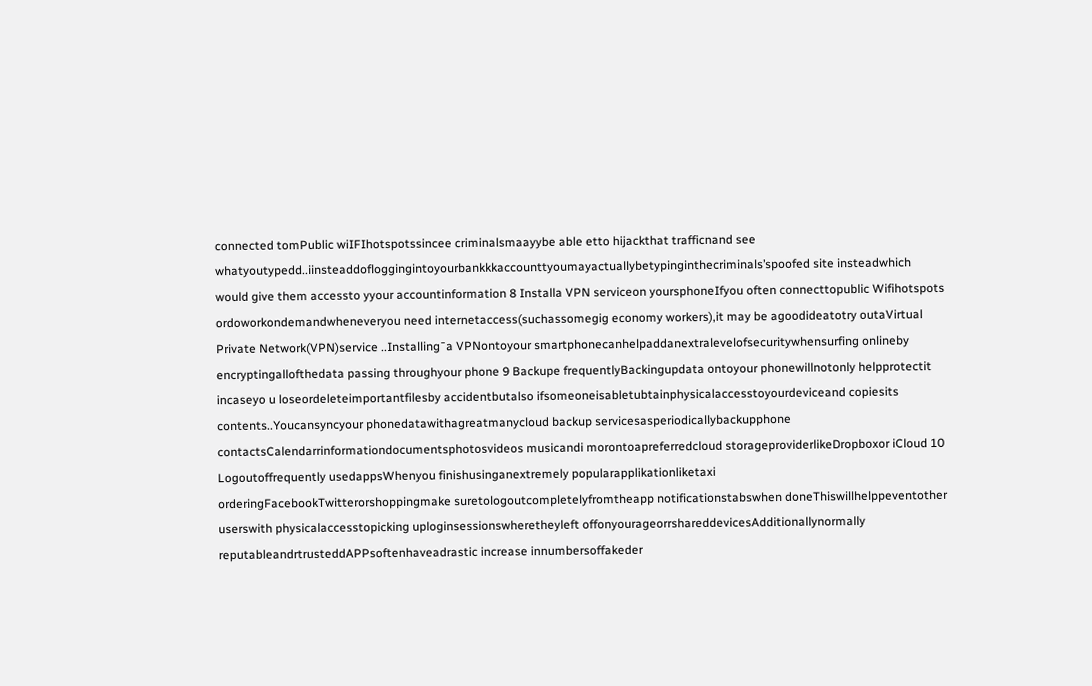connected tomPublic wiIFIhotspotssincee criminalsmaayybe able etto hijackthat trafficnand see whatyoutypedd..iinsteaddofloggingintoyourbankkkaccounttyoumayactuallybetypinginthecriminals’spoofed site insteadwhich would give them accessto yyour accountinformation 8 Installa VPN serviceon yoursphoneIfyou often connecttopublic Wifihotspots ordoworkondemandwheneveryou need internetaccess(suchassomegig economy workers),it may be agoodideatotry outaVirtual Private Network(VPN)service ..Installing¯a VPNontoyour smartphonecanhelpaddanextralevelofsecuritywhensurfing onlineby encryptingallofthedata passing throughyour phone 9 Backupe frequentlyBackingupdata ontoyour phonewillnotonly helpprotectit incaseyo u loseordeleteimportantfilesby accidentbutalso ifsomeoneisabletubtainphysicalaccesstoyourdeviceand copiesits contents..Youcansyncyour phonedatawithagreatmanycloud backup servicesasperiodicallybackupphone contactsCalendarrinformationdocumentsphotosvideos musicandi morontoapreferredcloud storageproviderlikeDropboxor iCloud 10 Logoutoffrequently usedappsWhenyou finishusinganextremely popularapplikationliketaxi orderingFacebookTwitterorshoppingmake suretologoutcompletelyfromtheapp notificationstabswhen doneThiswillhelppeventother userswith physicalaccesstopicking uploginsessionswheretheyleft offonyourageorrshareddevicesAdditionallynormally reputableandrtrusteddAPPsoftenhaveadrastic increase innumbersoffakeder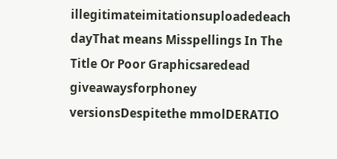illegitimateimitationsuploadedeach dayThat means Misspellings In The Title Or Poor Graphicsaredead giveawaysforphoney versionsDespitethe mmolDERATIO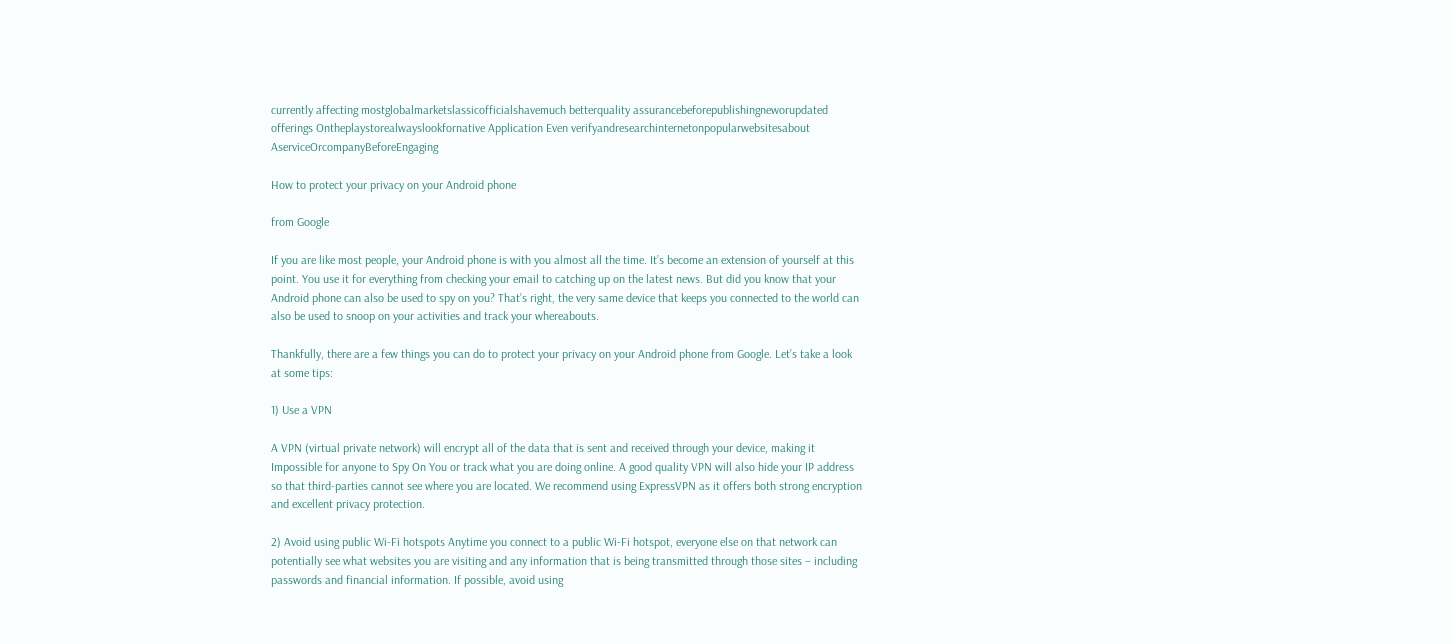currently affecting mostglobalmarketslassicofficialshavemuch betterquality assurancebeforepublishingneworupdated offerings Ontheplaystorealwayslookfornative Application Even verifyandresearchinternetonpopularwebsitesabout AserviceOrcompanyBeforeEngaging

How to protect your privacy on your Android phone

from Google

If you are like most people, your Android phone is with you almost all the time. It’s become an extension of yourself at this point. You use it for everything from checking your email to catching up on the latest news. But did you know that your Android phone can also be used to spy on you? That’s right, the very same device that keeps you connected to the world can also be used to snoop on your activities and track your whereabouts.

Thankfully, there are a few things you can do to protect your privacy on your Android phone from Google. Let’s take a look at some tips:

1) Use a VPN

A VPN (virtual private network) will encrypt all of the data that is sent and received through your device, making it Impossible for anyone to Spy On You or track what you are doing online. A good quality VPN will also hide your IP address so that third-parties cannot see where you are located. We recommend using ExpressVPN as it offers both strong encryption and excellent privacy protection.

2) Avoid using public Wi-Fi hotspots Anytime you connect to a public Wi-Fi hotspot, everyone else on that network can potentially see what websites you are visiting and any information that is being transmitted through those sites – including passwords and financial information. If possible, avoid using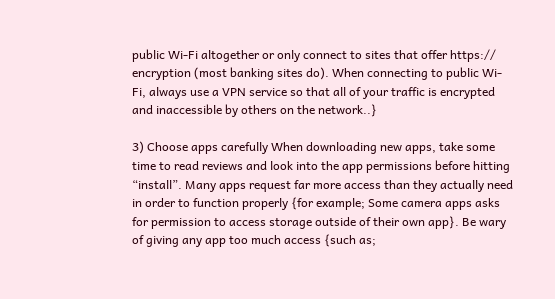public Wi-Fi altogether or only connect to sites that offer https:// encryption (most banking sites do). When connecting to public Wi-Fi, always use a VPN service so that all of your traffic is encrypted and inaccessible by others on the network..}

3) Choose apps carefully When downloading new apps, take some time to read reviews and look into the app permissions before hitting “install”. Many apps request far more access than they actually need in order to function properly {for example; Some camera apps asks for permission to access storage outside of their own app}. Be wary of giving any app too much access {such as;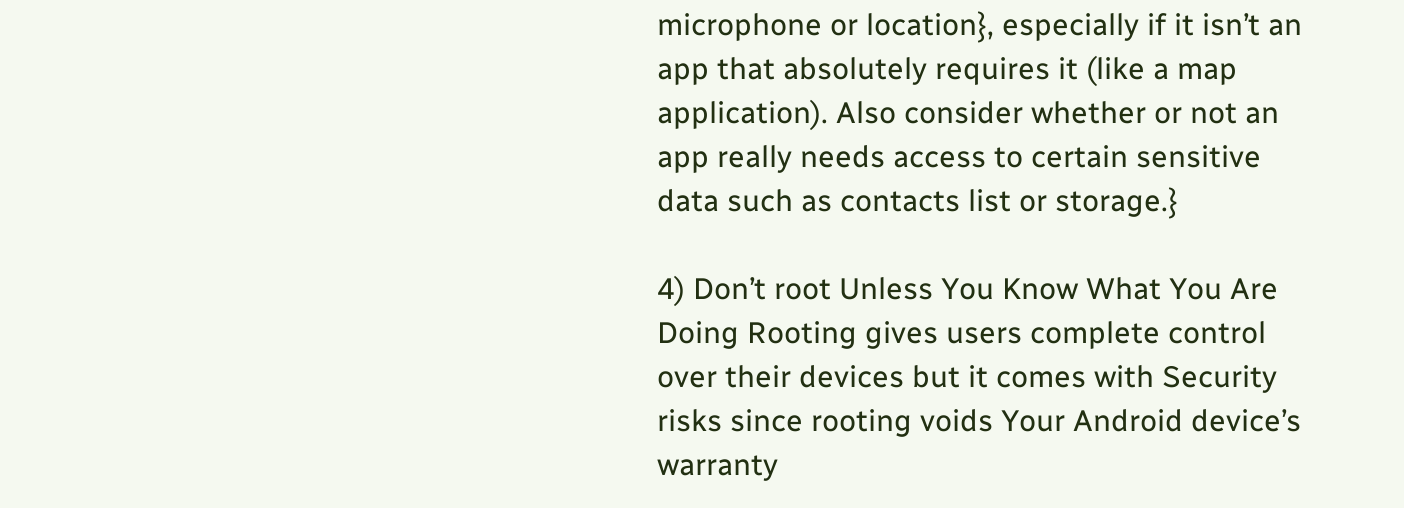microphone or location}, especially if it isn’t an app that absolutely requires it (like a map application). Also consider whether or not an app really needs access to certain sensitive data such as contacts list or storage.}

4) Don’t root Unless You Know What You Are Doing Rooting gives users complete control over their devices but it comes with Security risks since rooting voids Your Android device’s warranty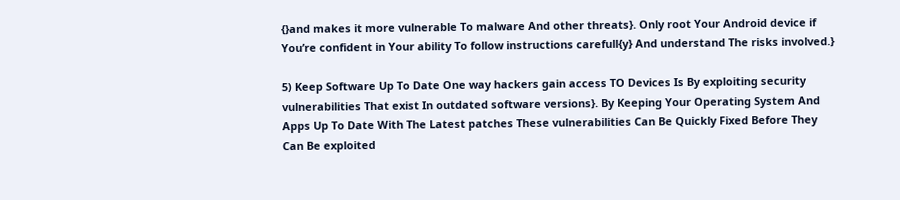{}and makes it more vulnerable To malware And other threats}. Only root Your Android device if You’re confident in Your ability To follow instructions carefull{y} And understand The risks involved.}

5) Keep Software Up To Date One way hackers gain access TO Devices Is By exploiting security vulnerabilities That exist In outdated software versions}. By Keeping Your Operating System And Apps Up To Date With The Latest patches These vulnerabilities Can Be Quickly Fixed Before They Can Be exploited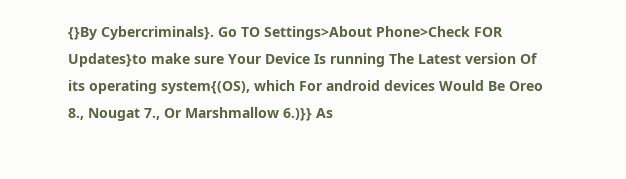{}By Cybercriminals}. Go TO Settings>About Phone>Check FOR Updates}to make sure Your Device Is running The Latest version Of its operating system{(OS), which For android devices Would Be Oreo 8., Nougat 7., Or Marshmallow 6.)}} As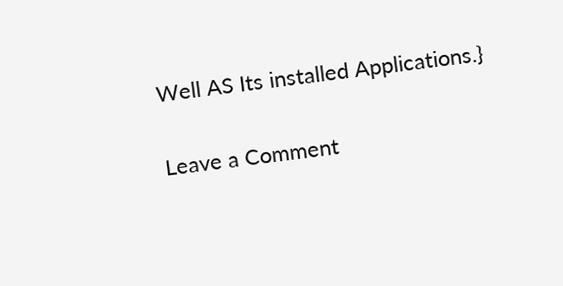Well AS Its installed Applications.}

Leave a Comment